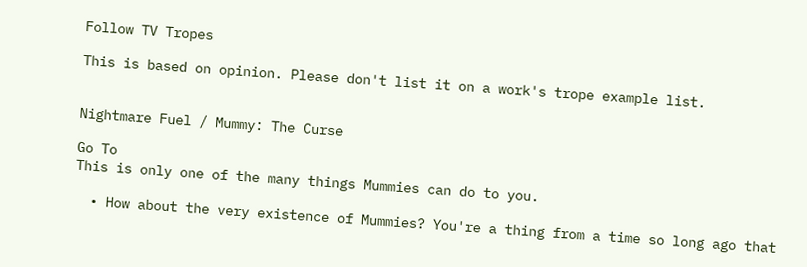Follow TV Tropes

This is based on opinion. Please don't list it on a work's trope example list.


Nightmare Fuel / Mummy: The Curse

Go To
This is only one of the many things Mummies can do to you.

  • How about the very existence of Mummies? You're a thing from a time so long ago that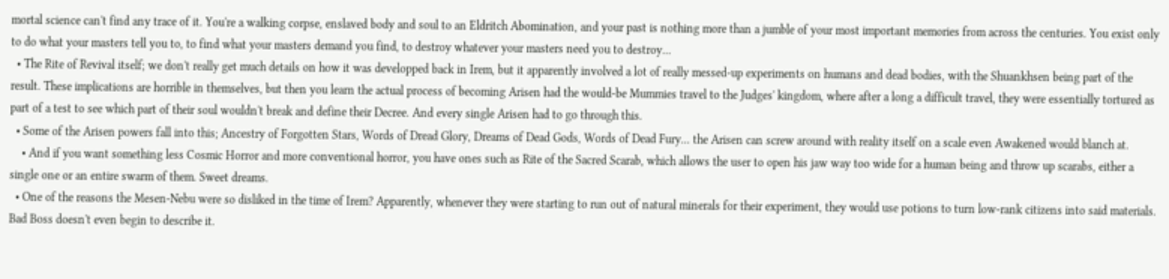mortal science can't find any trace of it. You're a walking corpse, enslaved body and soul to an Eldritch Abomination, and your past is nothing more than a jumble of your most important memories from across the centuries. You exist only to do what your masters tell you to, to find what your masters demand you find, to destroy whatever your masters need you to destroy...
  • The Rite of Revival itself; we don't really get much details on how it was developped back in Irem, but it apparently involved a lot of really messed-up experiments on humans and dead bodies, with the Shuankhsen being part of the result. These implications are horrible in themselves, but then you learn the actual process of becoming Arisen had the would-be Mummies travel to the Judges' kingdom, where after a long a difficult travel, they were essentially tortured as part of a test to see which part of their soul wouldn't break and define their Decree. And every single Arisen had to go through this.
  • Some of the Arisen powers fall into this; Ancestry of Forgotten Stars, Words of Dread Glory, Dreams of Dead Gods, Words of Dead Fury... the Arisen can screw around with reality itself on a scale even Awakened would blanch at.
    • And if you want something less Cosmic Horror and more conventional horror, you have ones such as Rite of the Sacred Scarab, which allows the user to open his jaw way too wide for a human being and throw up scarabs, either a single one or an entire swarm of them. Sweet dreams.
  • One of the reasons the Mesen-Nebu were so disliked in the time of Irem? Apparently, whenever they were starting to run out of natural minerals for their experiment, they would use potions to turn low-rank citizens into said materials. Bad Boss doesn't even begin to describe it.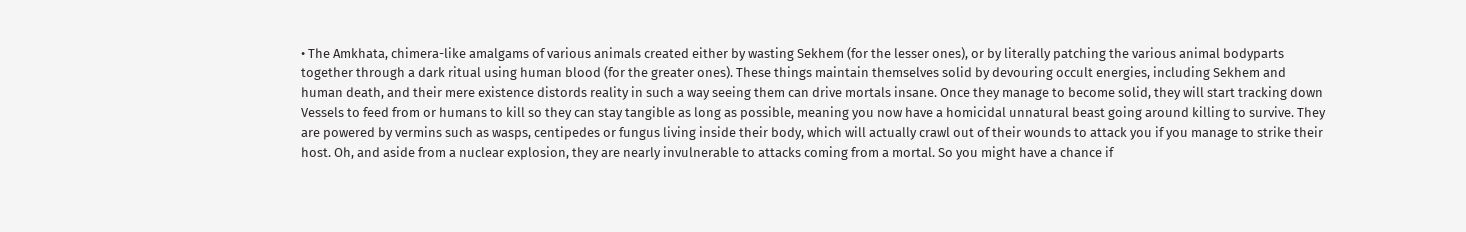• The Amkhata, chimera-like amalgams of various animals created either by wasting Sekhem (for the lesser ones), or by literally patching the various animal bodyparts together through a dark ritual using human blood (for the greater ones). These things maintain themselves solid by devouring occult energies, including Sekhem and human death, and their mere existence distords reality in such a way seeing them can drive mortals insane. Once they manage to become solid, they will start tracking down Vessels to feed from or humans to kill so they can stay tangible as long as possible, meaning you now have a homicidal unnatural beast going around killing to survive. They are powered by vermins such as wasps, centipedes or fungus living inside their body, which will actually crawl out of their wounds to attack you if you manage to strike their host. Oh, and aside from a nuclear explosion, they are nearly invulnerable to attacks coming from a mortal. So you might have a chance if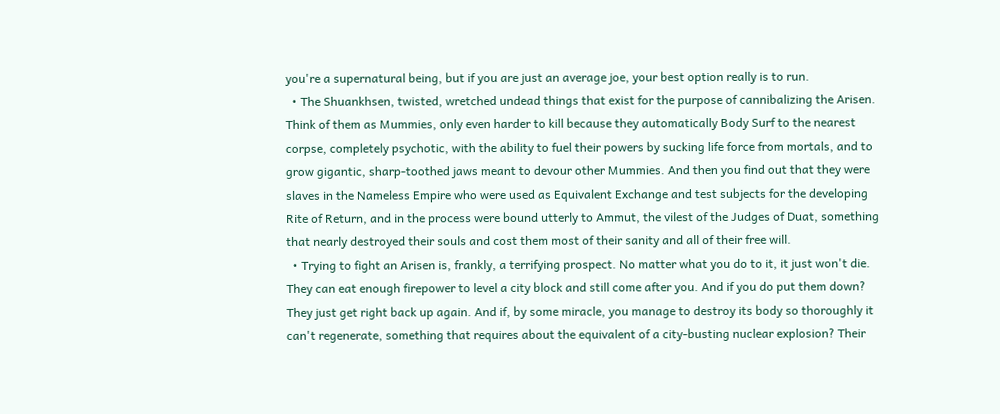you're a supernatural being, but if you are just an average joe, your best option really is to run.
  • The Shuankhsen, twisted, wretched undead things that exist for the purpose of cannibalizing the Arisen. Think of them as Mummies, only even harder to kill because they automatically Body Surf to the nearest corpse, completely psychotic, with the ability to fuel their powers by sucking life force from mortals, and to grow gigantic, sharp-toothed jaws meant to devour other Mummies. And then you find out that they were slaves in the Nameless Empire who were used as Equivalent Exchange and test subjects for the developing Rite of Return, and in the process were bound utterly to Ammut, the vilest of the Judges of Duat, something that nearly destroyed their souls and cost them most of their sanity and all of their free will.
  • Trying to fight an Arisen is, frankly, a terrifying prospect. No matter what you do to it, it just won't die. They can eat enough firepower to level a city block and still come after you. And if you do put them down? They just get right back up again. And if, by some miracle, you manage to destroy its body so thoroughly it can't regenerate, something that requires about the equivalent of a city-busting nuclear explosion? Their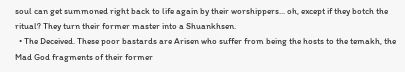soul can get summoned right back to life again by their worshippers... oh, except if they botch the ritual? They turn their former master into a Shuankhsen.
  • The Deceived. These poor bastards are Arisen who suffer from being the hosts to the temakh, the Mad God fragments of their former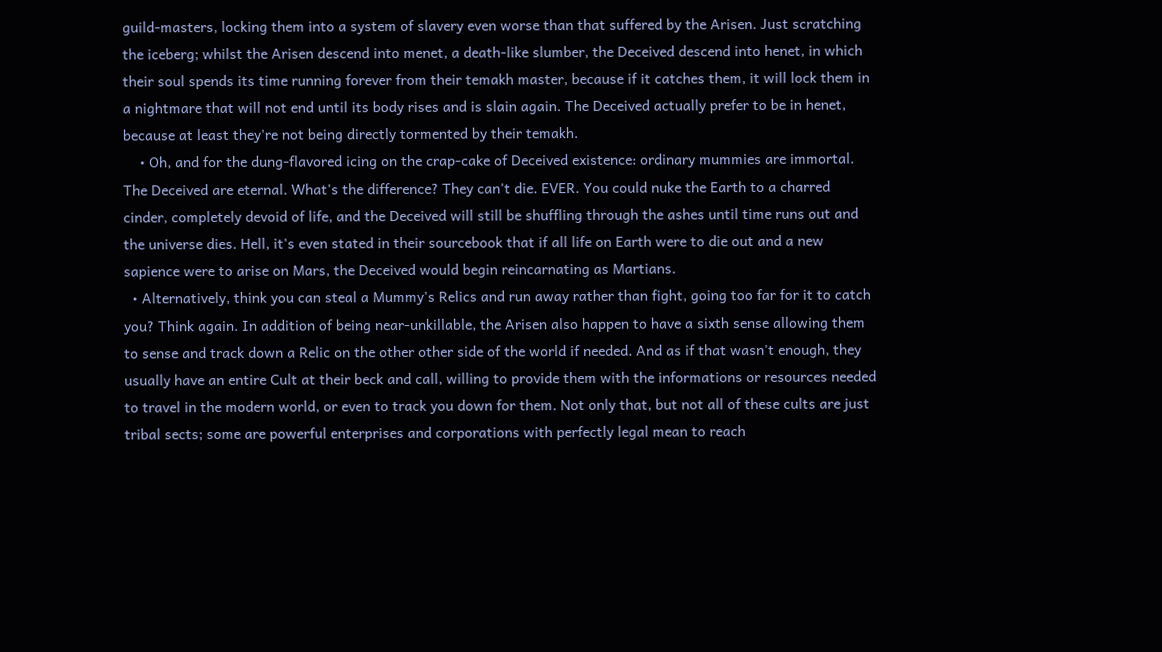guild-masters, locking them into a system of slavery even worse than that suffered by the Arisen. Just scratching the iceberg; whilst the Arisen descend into menet, a death-like slumber, the Deceived descend into henet, in which their soul spends its time running forever from their temakh master, because if it catches them, it will lock them in a nightmare that will not end until its body rises and is slain again. The Deceived actually prefer to be in henet, because at least they're not being directly tormented by their temakh.
    • Oh, and for the dung-flavored icing on the crap-cake of Deceived existence: ordinary mummies are immortal. The Deceived are eternal. What's the difference? They can't die. EVER. You could nuke the Earth to a charred cinder, completely devoid of life, and the Deceived will still be shuffling through the ashes until time runs out and the universe dies. Hell, it's even stated in their sourcebook that if all life on Earth were to die out and a new sapience were to arise on Mars, the Deceived would begin reincarnating as Martians.
  • Alternatively, think you can steal a Mummy's Relics and run away rather than fight, going too far for it to catch you? Think again. In addition of being near-unkillable, the Arisen also happen to have a sixth sense allowing them to sense and track down a Relic on the other other side of the world if needed. And as if that wasn't enough, they usually have an entire Cult at their beck and call, willing to provide them with the informations or resources needed to travel in the modern world, or even to track you down for them. Not only that, but not all of these cults are just tribal sects; some are powerful enterprises and corporations with perfectly legal mean to reach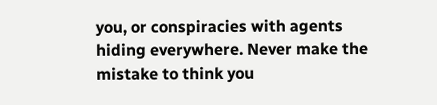you, or conspiracies with agents hiding everywhere. Never make the mistake to think you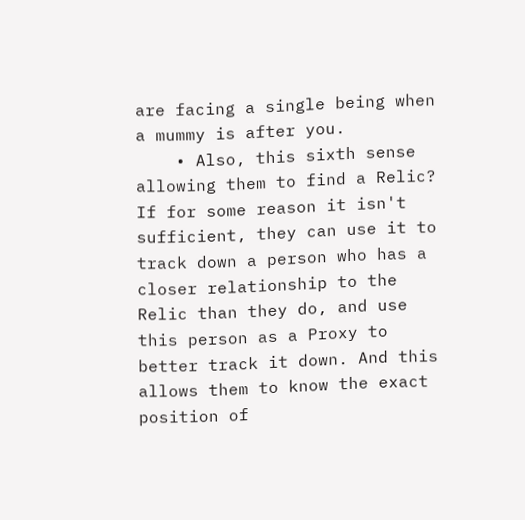are facing a single being when a mummy is after you.
    • Also, this sixth sense allowing them to find a Relic? If for some reason it isn't sufficient, they can use it to track down a person who has a closer relationship to the Relic than they do, and use this person as a Proxy to better track it down. And this allows them to know the exact position of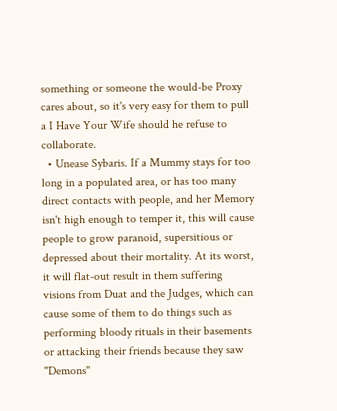something or someone the would-be Proxy cares about, so it's very easy for them to pull a I Have Your Wife should he refuse to collaborate.
  • Unease Sybaris. If a Mummy stays for too long in a populated area, or has too many direct contacts with people, and her Memory isn't high enough to temper it, this will cause people to grow paranoid, supersitious or depressed about their mortality. At its worst, it will flat-out result in them suffering visions from Duat and the Judges, which can cause some of them to do things such as performing bloody rituals in their basements or attacking their friends because they saw "Demons"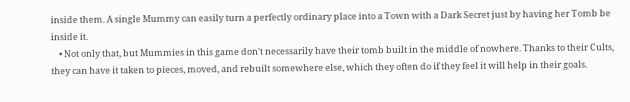inside them. A single Mummy can easily turn a perfectly ordinary place into a Town with a Dark Secret just by having her Tomb be inside it.
    • Not only that, but Mummies in this game don't necessarily have their tomb built in the middle of nowhere. Thanks to their Cults, they can have it taken to pieces, moved, and rebuilt somewhere else, which they often do if they feel it will help in their goals.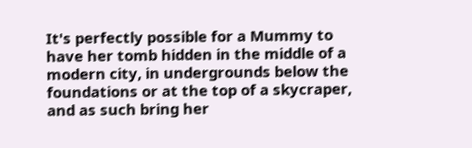It's perfectly possible for a Mummy to have her tomb hidden in the middle of a modern city, in undergrounds below the foundations or at the top of a skycraper, and as such bring her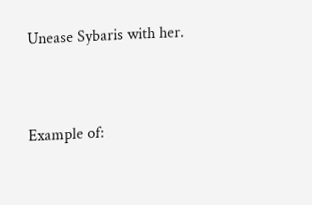Unease Sybaris with her.


Example of: